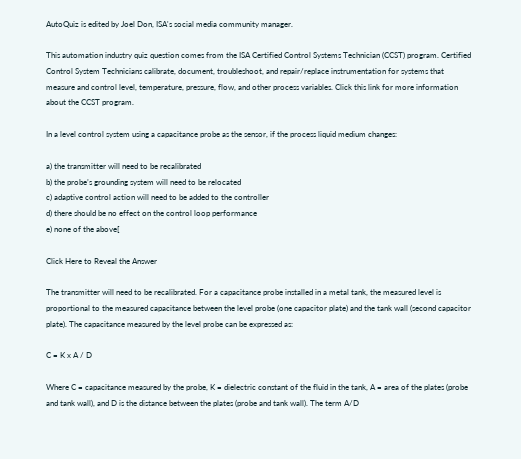AutoQuiz is edited by Joel Don, ISA's social media community manager.

This automation industry quiz question comes from the ISA Certified Control Systems Technician (CCST) program. Certified Control System Technicians calibrate, document, troubleshoot, and repair/replace instrumentation for systems that measure and control level, temperature, pressure, flow, and other process variables. Click this link for more information about the CCST program.

In a level control system using a capacitance probe as the sensor, if the process liquid medium changes:

a) the transmitter will need to be recalibrated
b) the probe’s grounding system will need to be relocated
c) adaptive control action will need to be added to the controller
d) there should be no effect on the control loop performance
e) none of the above[

Click Here to Reveal the Answer

The transmitter will need to be recalibrated. For a capacitance probe installed in a metal tank, the measured level is proportional to the measured capacitance between the level probe (one capacitor plate) and the tank wall (second capacitor plate). The capacitance measured by the level probe can be expressed as:

C = K x A / D

Where C = capacitance measured by the probe, K = dielectric constant of the fluid in the tank, A = area of the plates (probe and tank wall), and D is the distance between the plates (probe and tank wall). The term A/D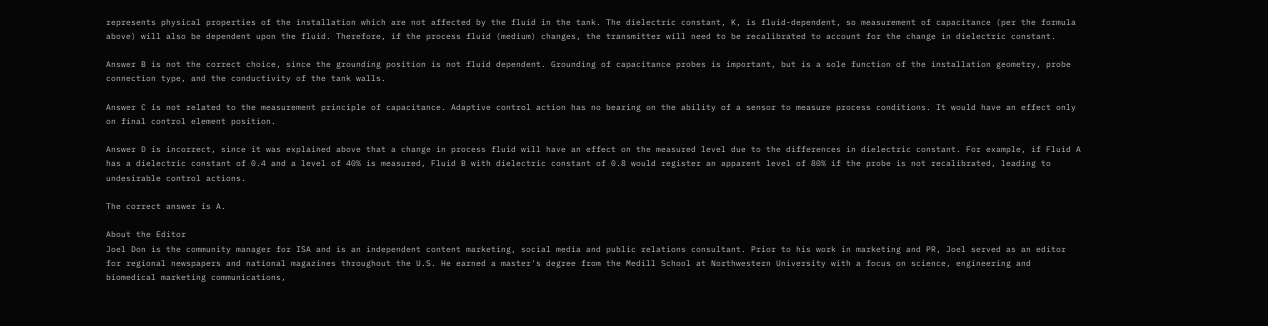represents physical properties of the installation which are not affected by the fluid in the tank. The dielectric constant, K, is fluid-dependent, so measurement of capacitance (per the formula above) will also be dependent upon the fluid. Therefore, if the process fluid (medium) changes, the transmitter will need to be recalibrated to account for the change in dielectric constant.

Answer B is not the correct choice, since the grounding position is not fluid dependent. Grounding of capacitance probes is important, but is a sole function of the installation geometry, probe connection type, and the conductivity of the tank walls.

Answer C is not related to the measurement principle of capacitance. Adaptive control action has no bearing on the ability of a sensor to measure process conditions. It would have an effect only on final control element position.

Answer D is incorrect, since it was explained above that a change in process fluid will have an effect on the measured level due to the differences in dielectric constant. For example, if Fluid A has a dielectric constant of 0.4 and a level of 40% is measured, Fluid B with dielectric constant of 0.8 would register an apparent level of 80% if the probe is not recalibrated, leading to undesirable control actions.

The correct answer is A.

About the Editor
Joel Don is the community manager for ISA and is an independent content marketing, social media and public relations consultant. Prior to his work in marketing and PR, Joel served as an editor for regional newspapers and national magazines throughout the U.S. He earned a master's degree from the Medill School at Northwestern University with a focus on science, engineering and biomedical marketing communications,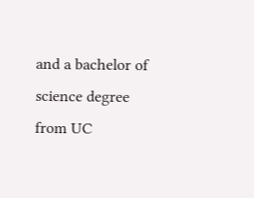and a bachelor of science degree from UC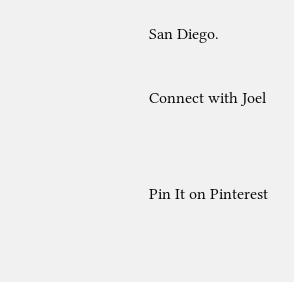San Diego.

Connect with Joel


Pin It on Pinterest